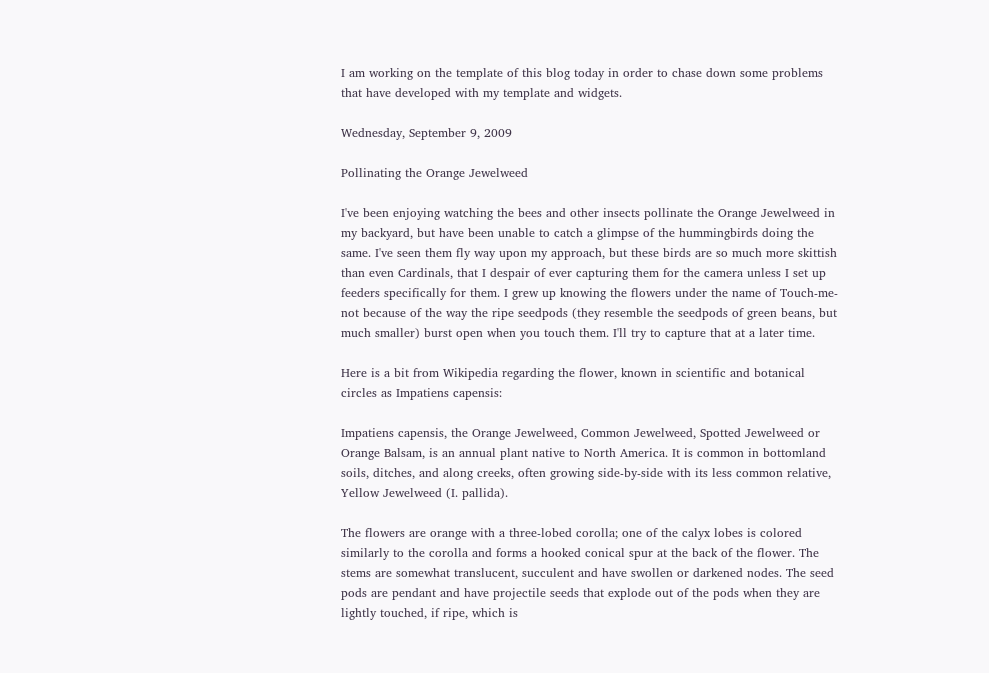I am working on the template of this blog today in order to chase down some problems that have developed with my template and widgets.

Wednesday, September 9, 2009

Pollinating the Orange Jewelweed

I've been enjoying watching the bees and other insects pollinate the Orange Jewelweed in my backyard, but have been unable to catch a glimpse of the hummingbirds doing the same. I've seen them fly way upon my approach, but these birds are so much more skittish than even Cardinals, that I despair of ever capturing them for the camera unless I set up feeders specifically for them. I grew up knowing the flowers under the name of Touch-me-not because of the way the ripe seedpods (they resemble the seedpods of green beans, but much smaller) burst open when you touch them. I'll try to capture that at a later time.

Here is a bit from Wikipedia regarding the flower, known in scientific and botanical circles as Impatiens capensis:

Impatiens capensis, the Orange Jewelweed, Common Jewelweed, Spotted Jewelweed or Orange Balsam, is an annual plant native to North America. It is common in bottomland soils, ditches, and along creeks, often growing side-by-side with its less common relative, Yellow Jewelweed (I. pallida).

The flowers are orange with a three-lobed corolla; one of the calyx lobes is colored similarly to the corolla and forms a hooked conical spur at the back of the flower. The stems are somewhat translucent, succulent and have swollen or darkened nodes. The seed pods are pendant and have projectile seeds that explode out of the pods when they are lightly touched, if ripe, which is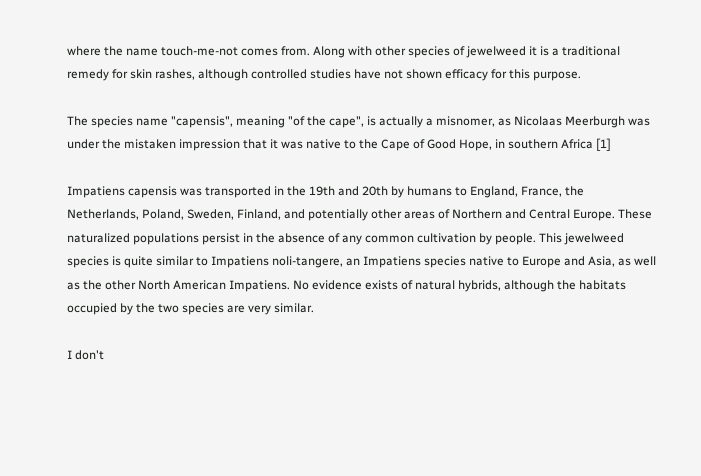where the name touch-me-not comes from. Along with other species of jewelweed it is a traditional remedy for skin rashes, although controlled studies have not shown efficacy for this purpose.

The species name "capensis", meaning "of the cape", is actually a misnomer, as Nicolaas Meerburgh was under the mistaken impression that it was native to the Cape of Good Hope, in southern Africa [1]

Impatiens capensis was transported in the 19th and 20th by humans to England, France, the Netherlands, Poland, Sweden, Finland, and potentially other areas of Northern and Central Europe. These naturalized populations persist in the absence of any common cultivation by people. This jewelweed species is quite similar to Impatiens noli-tangere, an Impatiens species native to Europe and Asia, as well as the other North American Impatiens. No evidence exists of natural hybrids, although the habitats occupied by the two species are very similar.

I don't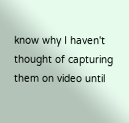know why I haven't thought of capturing them on video until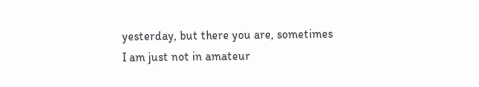yesterday, but there you are, sometimes I am just not in amateur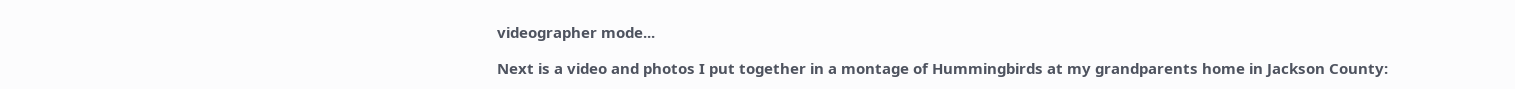videographer mode...

Next is a video and photos I put together in a montage of Hummingbirds at my grandparents home in Jackson County: